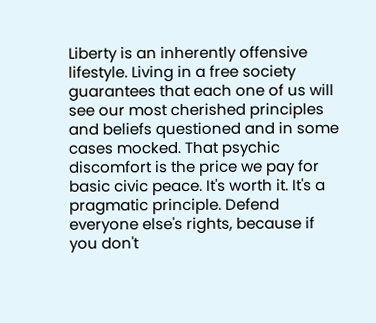Liberty is an inherently offensive lifestyle. Living in a free society guarantees that each one of us will see our most cherished principles and beliefs questioned and in some cases mocked. That psychic discomfort is the price we pay for basic civic peace. It's worth it. It's a pragmatic principle. Defend everyone else's rights, because if you don't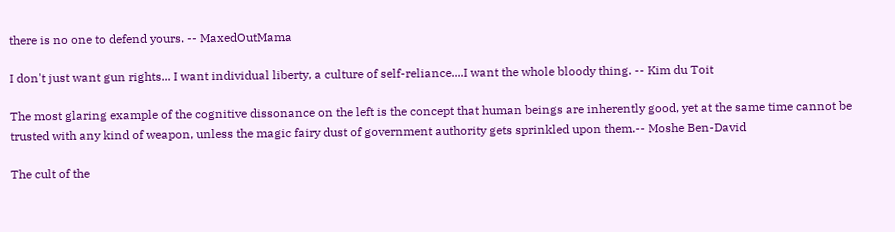there is no one to defend yours. -- MaxedOutMama

I don't just want gun rights... I want individual liberty, a culture of self-reliance....I want the whole bloody thing. -- Kim du Toit

The most glaring example of the cognitive dissonance on the left is the concept that human beings are inherently good, yet at the same time cannot be trusted with any kind of weapon, unless the magic fairy dust of government authority gets sprinkled upon them.-- Moshe Ben-David

The cult of the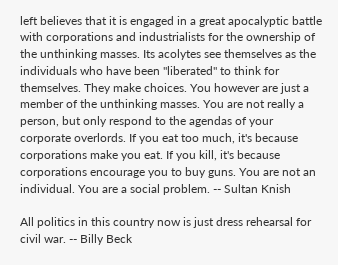left believes that it is engaged in a great apocalyptic battle with corporations and industrialists for the ownership of the unthinking masses. Its acolytes see themselves as the individuals who have been "liberated" to think for themselves. They make choices. You however are just a member of the unthinking masses. You are not really a person, but only respond to the agendas of your corporate overlords. If you eat too much, it's because corporations make you eat. If you kill, it's because corporations encourage you to buy guns. You are not an individual. You are a social problem. -- Sultan Knish

All politics in this country now is just dress rehearsal for civil war. -- Billy Beck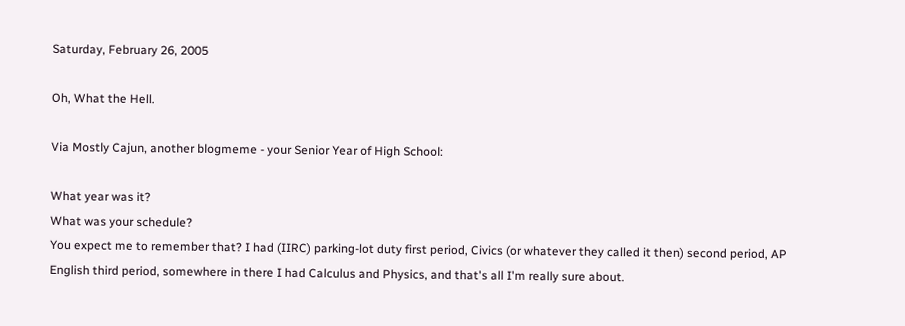Saturday, February 26, 2005

Oh, What the Hell.

Via Mostly Cajun, another blogmeme - your Senior Year of High School:

What year was it?
What was your schedule?
You expect me to remember that? I had (IIRC) parking-lot duty first period, Civics (or whatever they called it then) second period, AP English third period, somewhere in there I had Calculus and Physics, and that's all I'm really sure about.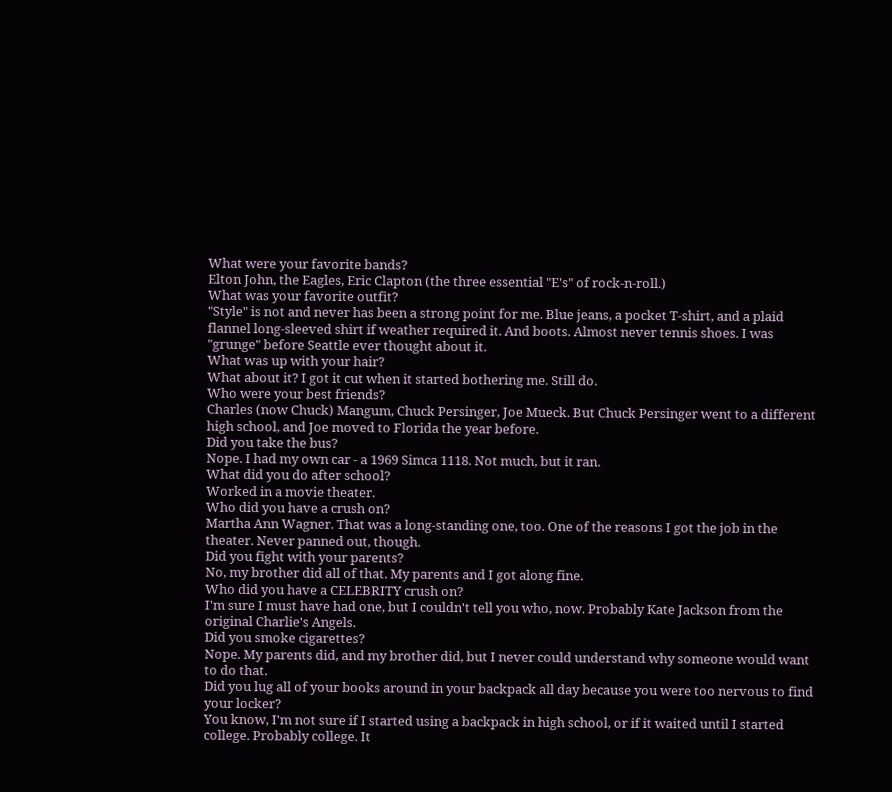What were your favorite bands?
Elton John, the Eagles, Eric Clapton (the three essential "E's" of rock-n-roll.)
What was your favorite outfit?
"Style" is not and never has been a strong point for me. Blue jeans, a pocket T-shirt, and a plaid flannel long-sleeved shirt if weather required it. And boots. Almost never tennis shoes. I was "grunge" before Seattle ever thought about it.
What was up with your hair?
What about it? I got it cut when it started bothering me. Still do.
Who were your best friends?
Charles (now Chuck) Mangum, Chuck Persinger, Joe Mueck. But Chuck Persinger went to a different high school, and Joe moved to Florida the year before.
Did you take the bus?
Nope. I had my own car - a 1969 Simca 1118. Not much, but it ran.
What did you do after school?
Worked in a movie theater.
Who did you have a crush on?
Martha Ann Wagner. That was a long-standing one, too. One of the reasons I got the job in the theater. Never panned out, though.
Did you fight with your parents?
No, my brother did all of that. My parents and I got along fine.
Who did you have a CELEBRITY crush on?
I'm sure I must have had one, but I couldn't tell you who, now. Probably Kate Jackson from the original Charlie's Angels.
Did you smoke cigarettes?
Nope. My parents did, and my brother did, but I never could understand why someone would want to do that.
Did you lug all of your books around in your backpack all day because you were too nervous to find your locker?
You know, I'm not sure if I started using a backpack in high school, or if it waited until I started college. Probably college. It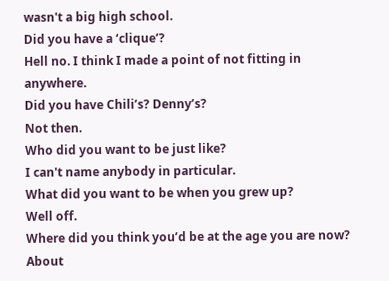wasn't a big high school.
Did you have a ‘clique’?
Hell no. I think I made a point of not fitting in anywhere.
Did you have Chili’s? Denny’s?
Not then.
Who did you want to be just like?
I can't name anybody in particular.
What did you want to be when you grew up?
Well off.
Where did you think you’d be at the age you are now?
About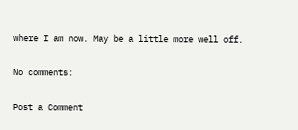where I am now. May be a little more well off.

No comments:

Post a Comment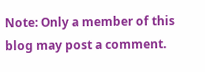Note: Only a member of this blog may post a comment.